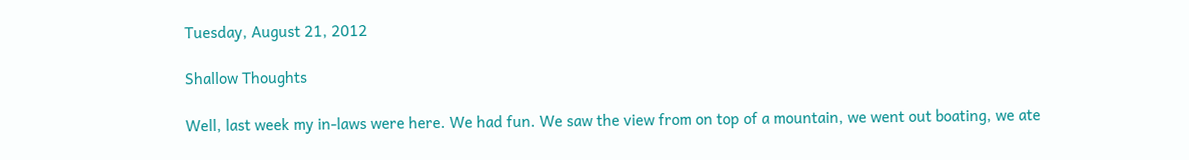Tuesday, August 21, 2012

Shallow Thoughts

Well, last week my in-laws were here. We had fun. We saw the view from on top of a mountain, we went out boating, we ate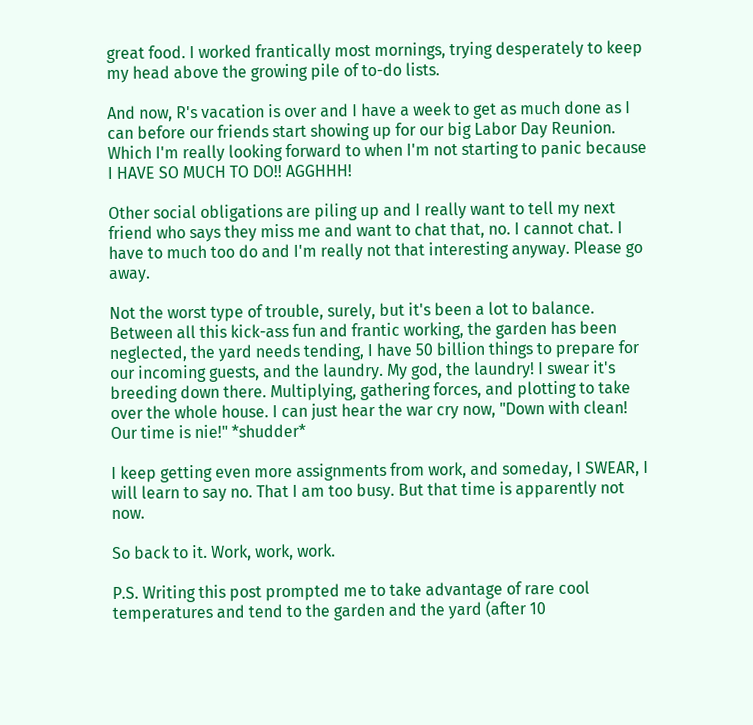great food. I worked frantically most mornings, trying desperately to keep my head above the growing pile of to-do lists.

And now, R's vacation is over and I have a week to get as much done as I can before our friends start showing up for our big Labor Day Reunion. Which I'm really looking forward to when I'm not starting to panic because I HAVE SO MUCH TO DO!! AGGHHH!

Other social obligations are piling up and I really want to tell my next friend who says they miss me and want to chat that, no. I cannot chat. I have to much too do and I'm really not that interesting anyway. Please go away.

Not the worst type of trouble, surely, but it's been a lot to balance. Between all this kick-ass fun and frantic working, the garden has been neglected, the yard needs tending, I have 50 billion things to prepare for our incoming guests, and the laundry. My god, the laundry! I swear it's breeding down there. Multiplying, gathering forces, and plotting to take over the whole house. I can just hear the war cry now, "Down with clean! Our time is nie!" *shudder*

I keep getting even more assignments from work, and someday, I SWEAR, I will learn to say no. That I am too busy. But that time is apparently not now.

So back to it. Work, work, work.

P.S. Writing this post prompted me to take advantage of rare cool temperatures and tend to the garden and the yard (after 10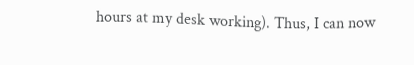hours at my desk working). Thus, I can now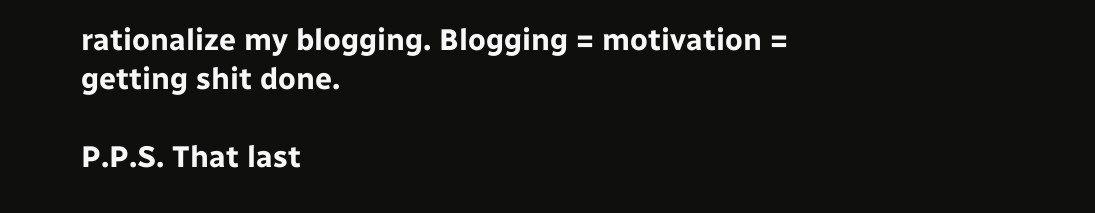rationalize my blogging. Blogging = motivation = getting shit done.

P.P.S. That last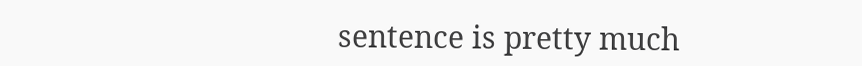sentence is pretty much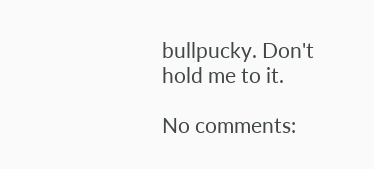bullpucky. Don't hold me to it.

No comments: